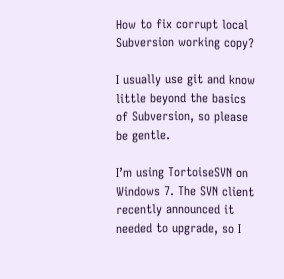How to fix corrupt local Subversion working copy?

I usually use git and know little beyond the basics of Subversion, so please be gentle.

I’m using TortoiseSVN on Windows 7. The SVN client recently announced it needed to upgrade, so I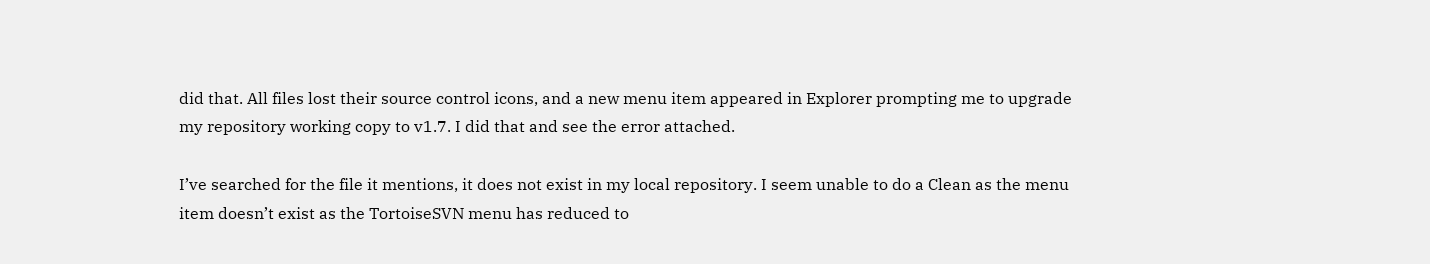did that. All files lost their source control icons, and a new menu item appeared in Explorer prompting me to upgrade my repository working copy to v1.7. I did that and see the error attached.

I’ve searched for the file it mentions, it does not exist in my local repository. I seem unable to do a Clean as the menu item doesn’t exist as the TortoiseSVN menu has reduced to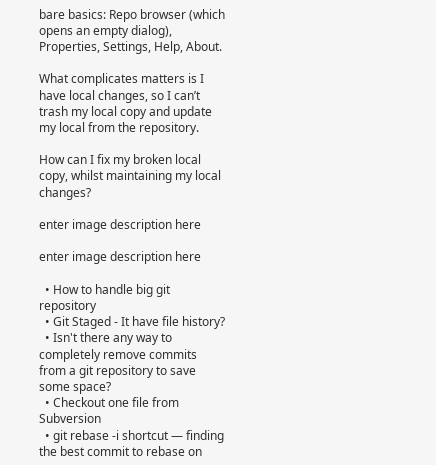bare basics: Repo browser (which opens an empty dialog), Properties, Settings, Help, About.

What complicates matters is I have local changes, so I can’t trash my local copy and update my local from the repository.

How can I fix my broken local copy, whilst maintaining my local changes?

enter image description here

enter image description here

  • How to handle big git repository
  • Git Staged - It have file history?
  • Isn't there any way to completely remove commits from a git repository to save some space?
  • Checkout one file from Subversion
  • git rebase -i shortcut — finding the best commit to rebase on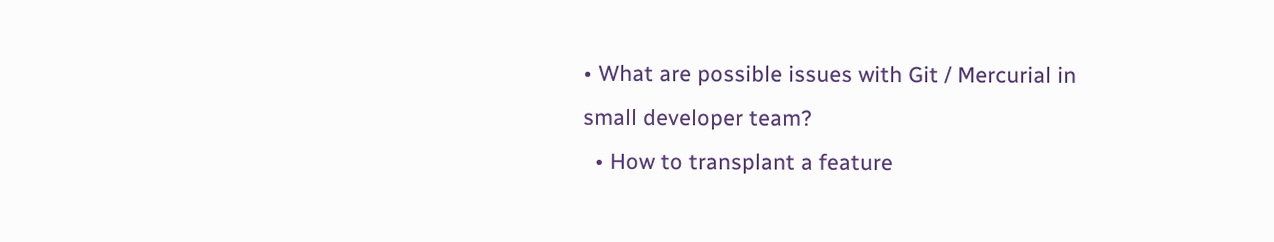• What are possible issues with Git / Mercurial in small developer team?
  • How to transplant a feature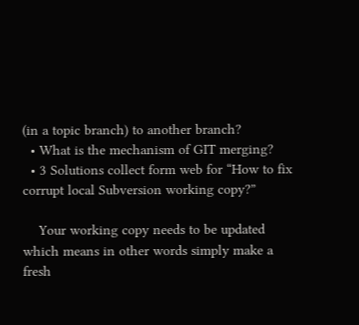(in a topic branch) to another branch?
  • What is the mechanism of GIT merging?
  • 3 Solutions collect form web for “How to fix corrupt local Subversion working copy?”

    Your working copy needs to be updated which means in other words simply make a fresh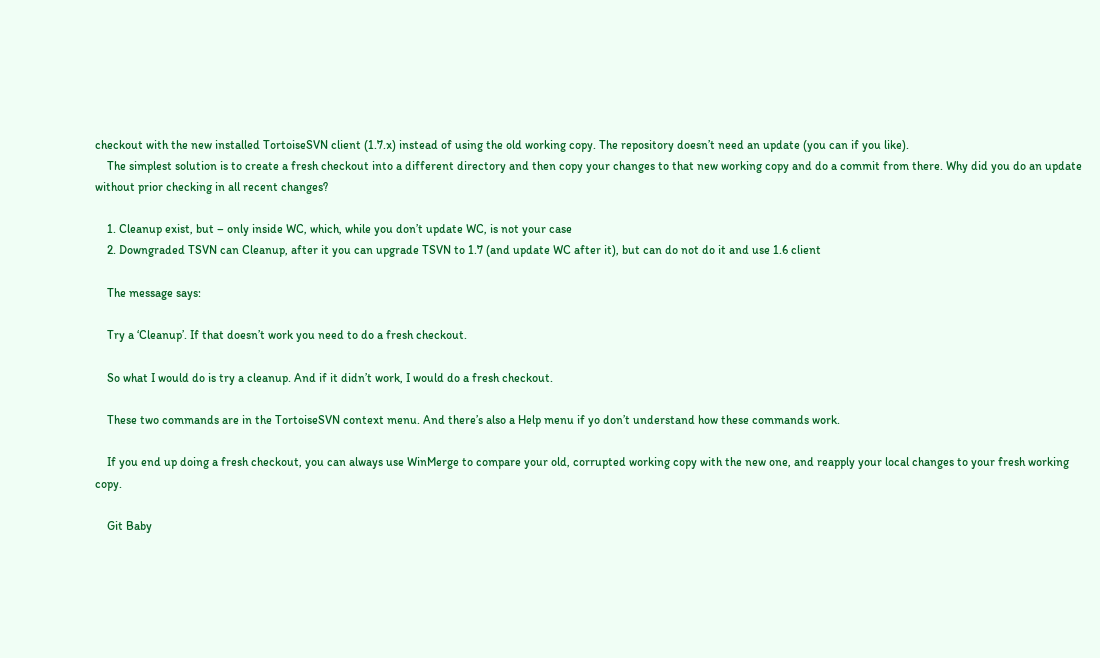checkout with the new installed TortoiseSVN client (1.7.x) instead of using the old working copy. The repository doesn’t need an update (you can if you like).
    The simplest solution is to create a fresh checkout into a different directory and then copy your changes to that new working copy and do a commit from there. Why did you do an update without prior checking in all recent changes?

    1. Cleanup exist, but – only inside WC, which, while you don’t update WC, is not your case
    2. Downgraded TSVN can Cleanup, after it you can upgrade TSVN to 1.7 (and update WC after it), but can do not do it and use 1.6 client

    The message says:

    Try a ‘Cleanup’. If that doesn’t work you need to do a fresh checkout.

    So what I would do is try a cleanup. And if it didn’t work, I would do a fresh checkout.

    These two commands are in the TortoiseSVN context menu. And there’s also a Help menu if yo don’t understand how these commands work.

    If you end up doing a fresh checkout, you can always use WinMerge to compare your old, corrupted working copy with the new one, and reapply your local changes to your fresh working copy.

    Git Baby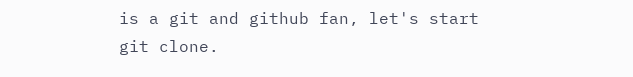is a git and github fan, let's start git clone.